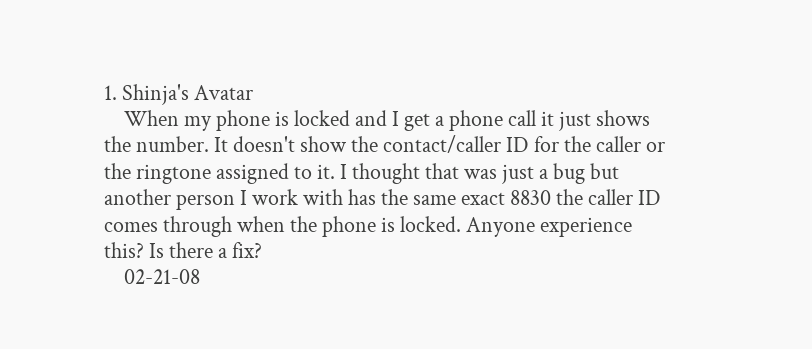1. Shinja's Avatar
    When my phone is locked and I get a phone call it just shows the number. It doesn't show the contact/caller ID for the caller or the ringtone assigned to it. I thought that was just a bug but another person I work with has the same exact 8830 the caller ID comes through when the phone is locked. Anyone experience this? Is there a fix?
    02-21-08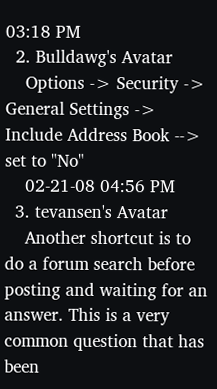03:18 PM
  2. Bulldawg's Avatar
    Options -> Security -> General Settings -> Include Address Book --> set to "No"
    02-21-08 04:56 PM
  3. tevansen's Avatar
    Another shortcut is to do a forum search before posting and waiting for an answer. This is a very common question that has been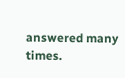answered many times.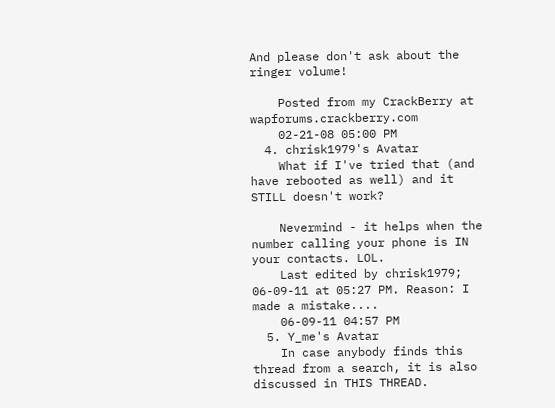And please don't ask about the ringer volume!

    Posted from my CrackBerry at wapforums.crackberry.com
    02-21-08 05:00 PM
  4. chrisk1979's Avatar
    What if I've tried that (and have rebooted as well) and it STILL doesn't work?

    Nevermind - it helps when the number calling your phone is IN your contacts. LOL.
    Last edited by chrisk1979; 06-09-11 at 05:27 PM. Reason: I made a mistake....
    06-09-11 04:57 PM
  5. Y_me's Avatar
    In case anybody finds this thread from a search, it is also discussed in THIS THREAD.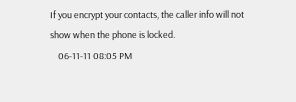If you encrypt your contacts, the caller info will not show when the phone is locked.
    06-11-11 08:05 PM